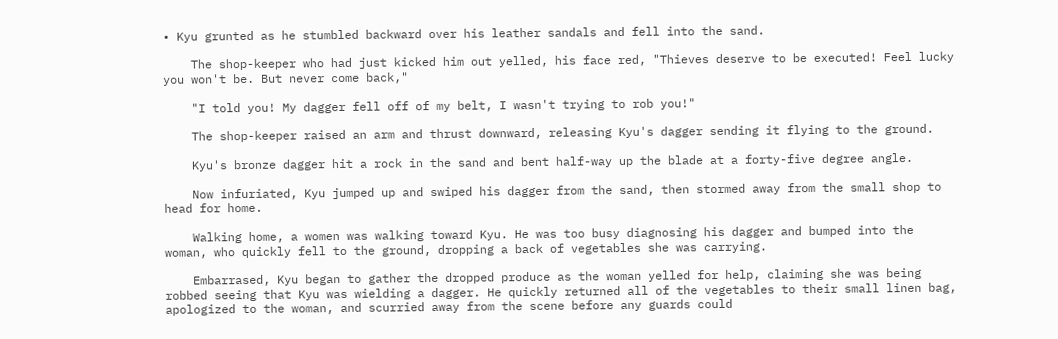• Kyu grunted as he stumbled backward over his leather sandals and fell into the sand.

    The shop-keeper who had just kicked him out yelled, his face red, "Thieves deserve to be executed! Feel lucky you won't be. But never come back,"

    "I told you! My dagger fell off of my belt, I wasn't trying to rob you!"

    The shop-keeper raised an arm and thrust downward, releasing Kyu's dagger sending it flying to the ground.

    Kyu's bronze dagger hit a rock in the sand and bent half-way up the blade at a forty-five degree angle.

    Now infuriated, Kyu jumped up and swiped his dagger from the sand, then stormed away from the small shop to head for home.

    Walking home, a women was walking toward Kyu. He was too busy diagnosing his dagger and bumped into the woman, who quickly fell to the ground, dropping a back of vegetables she was carrying.

    Embarrased, Kyu began to gather the dropped produce as the woman yelled for help, claiming she was being robbed seeing that Kyu was wielding a dagger. He quickly returned all of the vegetables to their small linen bag, apologized to the woman, and scurried away from the scene before any guards could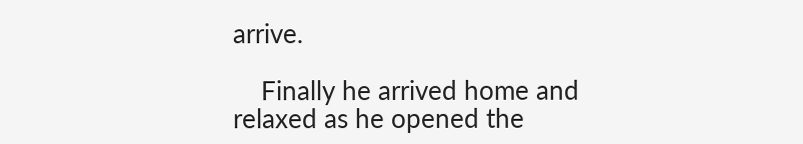arrive.

    Finally he arrived home and relaxed as he opened the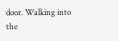door. Walking into the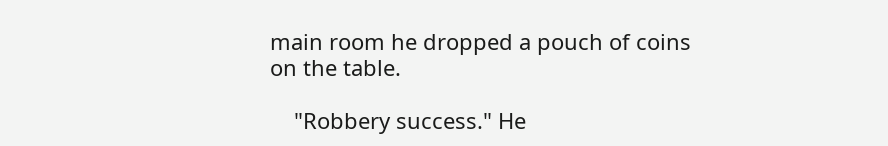main room he dropped a pouch of coins on the table.

    "Robbery success." He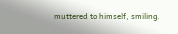muttered to himself, smiling.